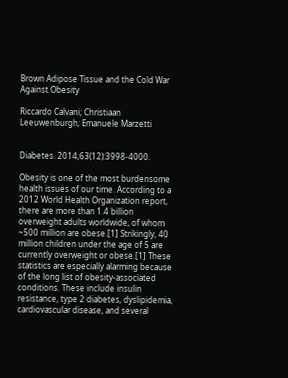Brown Adipose Tissue and the Cold War Against Obesity

Riccardo Calvani; Christiaan Leeuwenburgh; Emanuele Marzetti


Diabetes. 2014;63(12):3998-4000.

Obesity is one of the most burdensome health issues of our time. According to a 2012 World Health Organization report, there are more than 1.4 billion overweight adults worldwide, of whom ~500 million are obese.[1] Strikingly, 40 million children under the age of 5 are currently overweight or obese.[1] These statistics are especially alarming because of the long list of obesity-associated conditions. These include insulin resistance, type 2 diabetes, dyslipidemia, cardiovascular disease, and several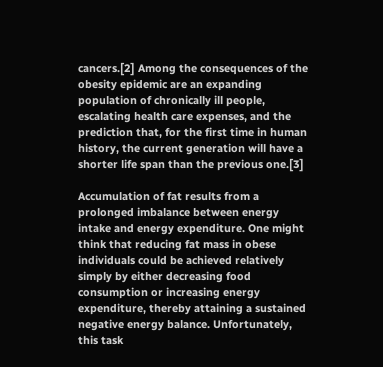cancers.[2] Among the consequences of the obesity epidemic are an expanding population of chronically ill people, escalating health care expenses, and the prediction that, for the first time in human history, the current generation will have a shorter life span than the previous one.[3]

Accumulation of fat results from a prolonged imbalance between energy intake and energy expenditure. One might think that reducing fat mass in obese individuals could be achieved relatively simply by either decreasing food consumption or increasing energy expenditure, thereby attaining a sustained negative energy balance. Unfortunately, this task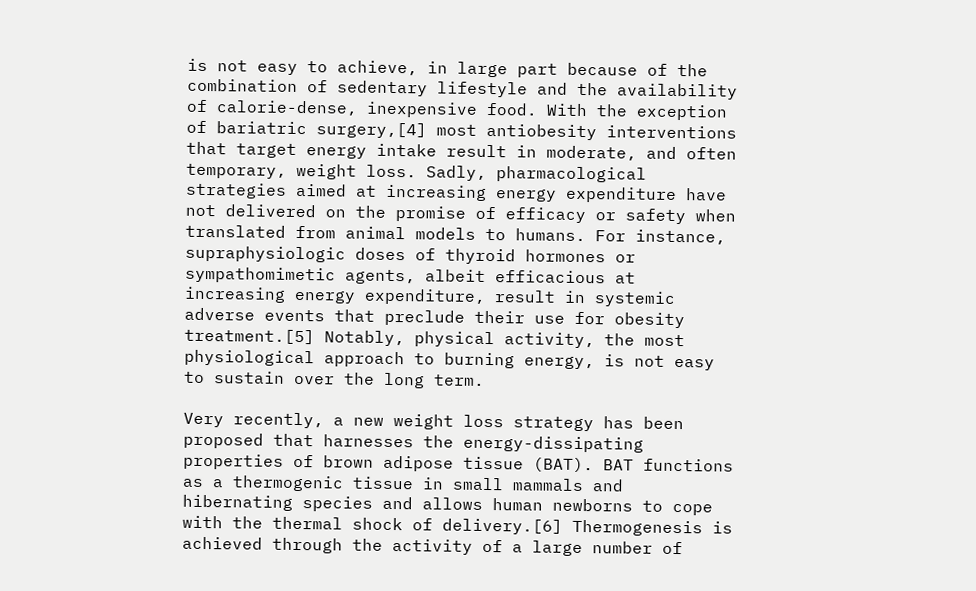is not easy to achieve, in large part because of the combination of sedentary lifestyle and the availability of calorie-dense, inexpensive food. With the exception of bariatric surgery,[4] most antiobesity interventions that target energy intake result in moderate, and often temporary, weight loss. Sadly, pharmacological strategies aimed at increasing energy expenditure have not delivered on the promise of efficacy or safety when translated from animal models to humans. For instance, supraphysiologic doses of thyroid hormones or sympathomimetic agents, albeit efficacious at increasing energy expenditure, result in systemic adverse events that preclude their use for obesity treatment.[5] Notably, physical activity, the most physiological approach to burning energy, is not easy to sustain over the long term.

Very recently, a new weight loss strategy has been proposed that harnesses the energy-dissipating properties of brown adipose tissue (BAT). BAT functions as a thermogenic tissue in small mammals and hibernating species and allows human newborns to cope with the thermal shock of delivery.[6] Thermogenesis is achieved through the activity of a large number of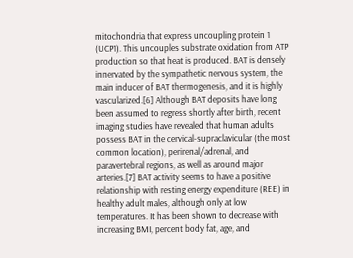mitochondria that express uncoupling protein 1 (UCP1). This uncouples substrate oxidation from ATP production so that heat is produced. BAT is densely innervated by the sympathetic nervous system, the main inducer of BAT thermogenesis, and it is highly vascularized.[6] Although BAT deposits have long been assumed to regress shortly after birth, recent imaging studies have revealed that human adults possess BAT in the cervical-supraclavicular (the most common location), perirenal/adrenal, and paravertebral regions, as well as around major arteries.[7] BAT activity seems to have a positive relationship with resting energy expenditure (REE) in healthy adult males, although only at low temperatures. It has been shown to decrease with increasing BMI, percent body fat, age, and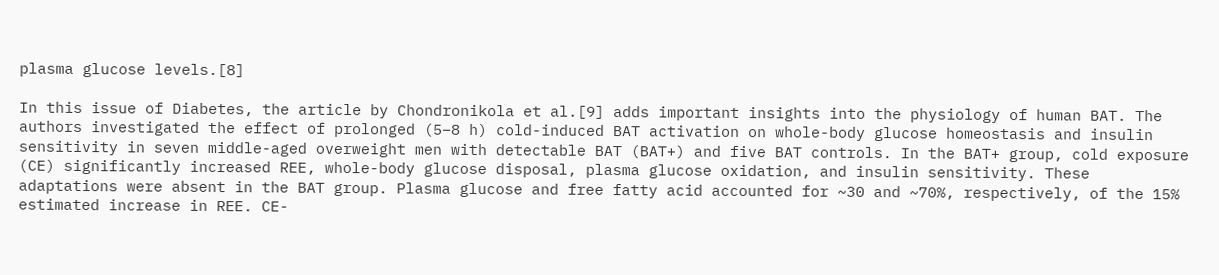plasma glucose levels.[8]

In this issue of Diabetes, the article by Chondronikola et al.[9] adds important insights into the physiology of human BAT. The authors investigated the effect of prolonged (5–8 h) cold-induced BAT activation on whole-body glucose homeostasis and insulin sensitivity in seven middle-aged overweight men with detectable BAT (BAT+) and five BAT controls. In the BAT+ group, cold exposure (CE) significantly increased REE, whole-body glucose disposal, plasma glucose oxidation, and insulin sensitivity. These adaptations were absent in the BAT group. Plasma glucose and free fatty acid accounted for ~30 and ~70%, respectively, of the 15% estimated increase in REE. CE-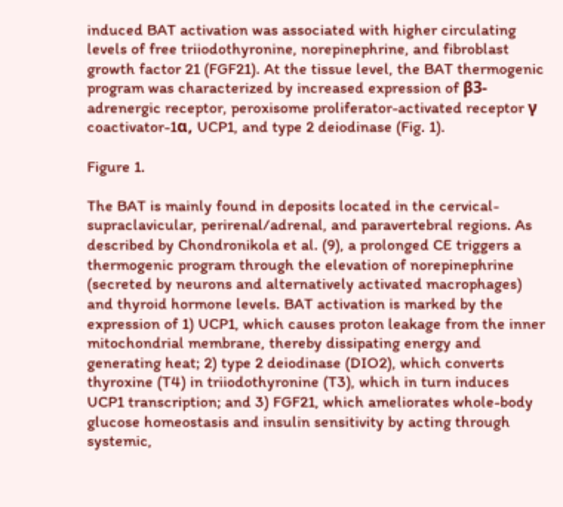induced BAT activation was associated with higher circulating levels of free triiodothyronine, norepinephrine, and fibroblast growth factor 21 (FGF21). At the tissue level, the BAT thermogenic program was characterized by increased expression of β3-adrenergic receptor, peroxisome proliferator-activated receptor γ coactivator-1α, UCP1, and type 2 deiodinase (Fig. 1).

Figure 1.

The BAT is mainly found in deposits located in the cervical-supraclavicular, perirenal/adrenal, and paravertebral regions. As described by Chondronikola et al. (9), a prolonged CE triggers a thermogenic program through the elevation of norepinephrine (secreted by neurons and alternatively activated macrophages) and thyroid hormone levels. BAT activation is marked by the expression of 1) UCP1, which causes proton leakage from the inner mitochondrial membrane, thereby dissipating energy and generating heat; 2) type 2 deiodinase (DIO2), which converts thyroxine (T4) in triiodothyronine (T3), which in turn induces UCP1 transcription; and 3) FGF21, which ameliorates whole-body glucose homeostasis and insulin sensitivity by acting through systemic,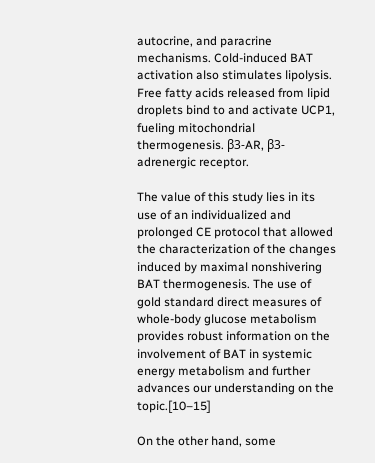autocrine, and paracrine mechanisms. Cold-induced BAT activation also stimulates lipolysis. Free fatty acids released from lipid droplets bind to and activate UCP1, fueling mitochondrial thermogenesis. β3-AR, β3-adrenergic receptor.

The value of this study lies in its use of an individualized and prolonged CE protocol that allowed the characterization of the changes induced by maximal nonshivering BAT thermogenesis. The use of gold standard direct measures of whole-body glucose metabolism provides robust information on the involvement of BAT in systemic energy metabolism and further advances our understanding on the topic.[10–15]

On the other hand, some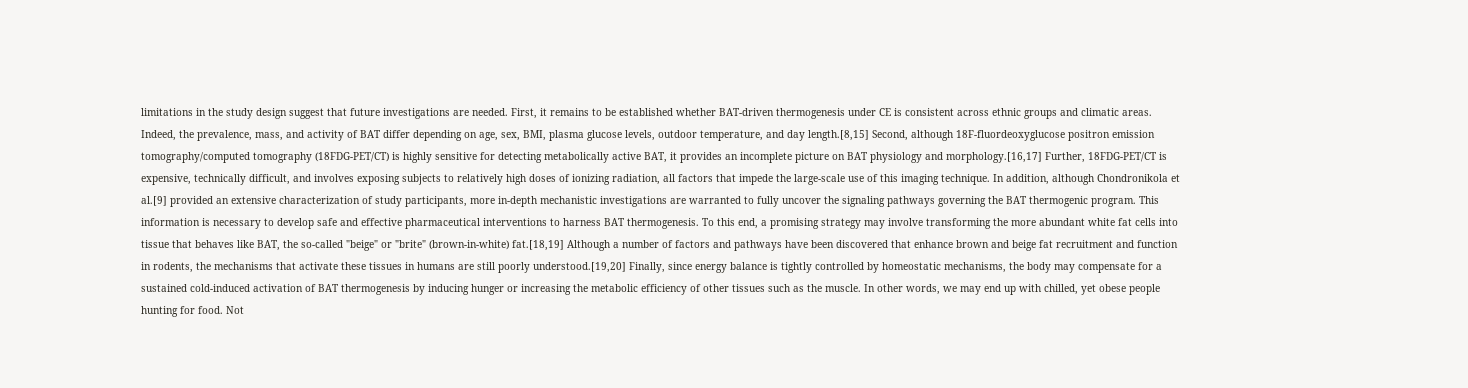limitations in the study design suggest that future investigations are needed. First, it remains to be established whether BAT-driven thermogenesis under CE is consistent across ethnic groups and climatic areas. Indeed, the prevalence, mass, and activity of BAT differ depending on age, sex, BMI, plasma glucose levels, outdoor temperature, and day length.[8,15] Second, although 18F-fluordeoxyglucose positron emission tomography/computed tomography (18FDG-PET/CT) is highly sensitive for detecting metabolically active BAT, it provides an incomplete picture on BAT physiology and morphology.[16,17] Further, 18FDG-PET/CT is expensive, technically difficult, and involves exposing subjects to relatively high doses of ionizing radiation, all factors that impede the large-scale use of this imaging technique. In addition, although Chondronikola et al.[9] provided an extensive characterization of study participants, more in-depth mechanistic investigations are warranted to fully uncover the signaling pathways governing the BAT thermogenic program. This information is necessary to develop safe and effective pharmaceutical interventions to harness BAT thermogenesis. To this end, a promising strategy may involve transforming the more abundant white fat cells into tissue that behaves like BAT, the so-called "beige" or "brite" (brown-in-white) fat.[18,19] Although a number of factors and pathways have been discovered that enhance brown and beige fat recruitment and function in rodents, the mechanisms that activate these tissues in humans are still poorly understood.[19,20] Finally, since energy balance is tightly controlled by homeostatic mechanisms, the body may compensate for a sustained cold-induced activation of BAT thermogenesis by inducing hunger or increasing the metabolic efficiency of other tissues such as the muscle. In other words, we may end up with chilled, yet obese people hunting for food. Not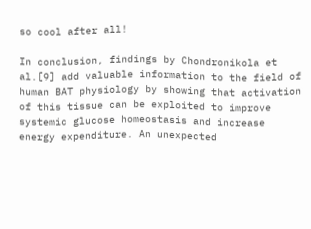so cool after all!

In conclusion, findings by Chondronikola et al.[9] add valuable information to the field of human BAT physiology by showing that activation of this tissue can be exploited to improve systemic glucose homeostasis and increase energy expenditure. An unexpected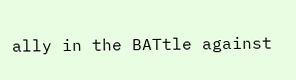ally in the BATtle against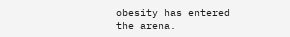obesity has entered the arena.